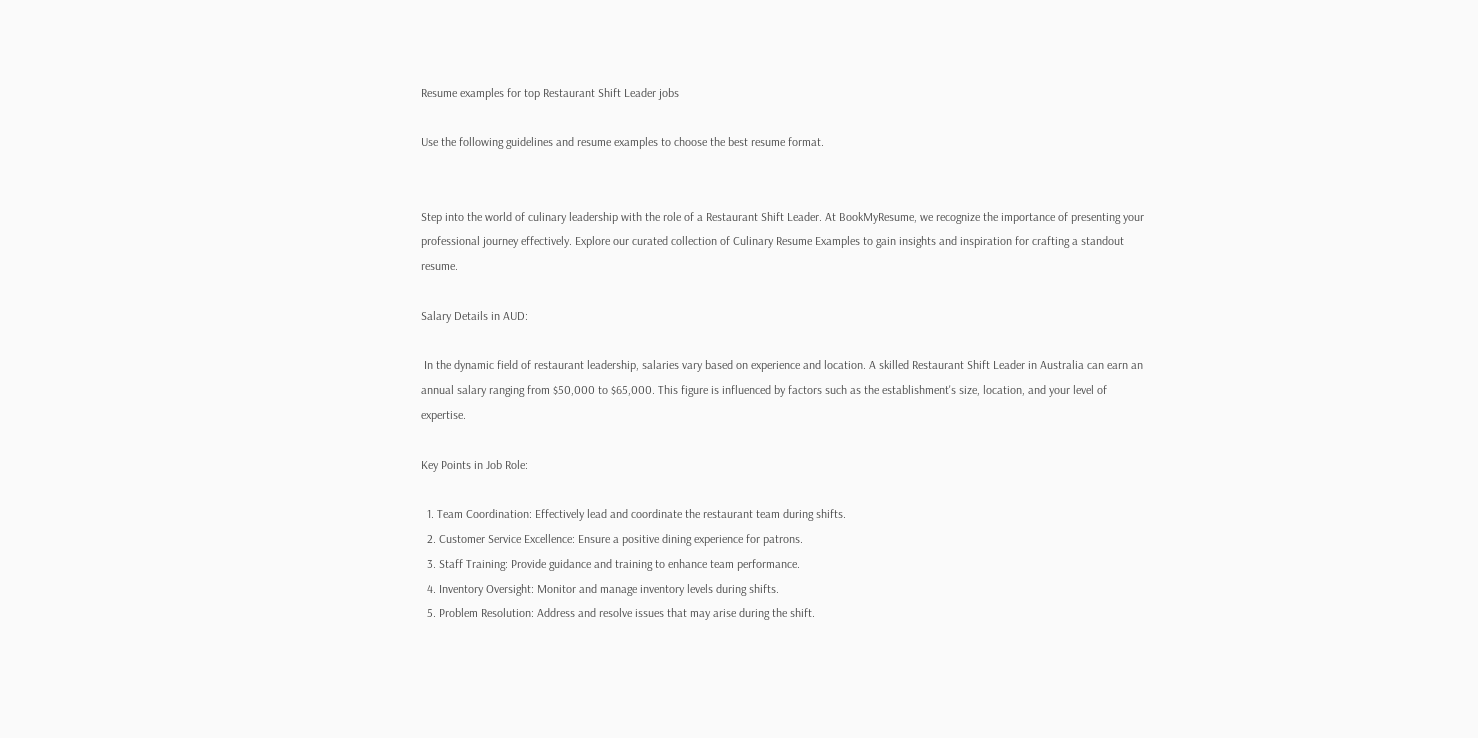Resume examples for top Restaurant Shift Leader jobs

Use the following guidelines and resume examples to choose the best resume format.


Step into the world of culinary leadership with the role of a Restaurant Shift Leader. At BookMyResume, we recognize the importance of presenting your professional journey effectively. Explore our curated collection of Culinary Resume Examples to gain insights and inspiration for crafting a standout resume.

Salary Details in AUD:

 In the dynamic field of restaurant leadership, salaries vary based on experience and location. A skilled Restaurant Shift Leader in Australia can earn an annual salary ranging from $50,000 to $65,000. This figure is influenced by factors such as the establishment's size, location, and your level of expertise.

Key Points in Job Role:

  1. Team Coordination: Effectively lead and coordinate the restaurant team during shifts.
  2. Customer Service Excellence: Ensure a positive dining experience for patrons.
  3. Staff Training: Provide guidance and training to enhance team performance.
  4. Inventory Oversight: Monitor and manage inventory levels during shifts.
  5. Problem Resolution: Address and resolve issues that may arise during the shift.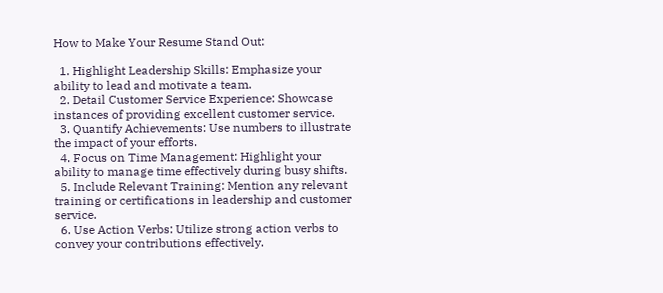How to Make Your Resume Stand Out:

  1. Highlight Leadership Skills: Emphasize your ability to lead and motivate a team.
  2. Detail Customer Service Experience: Showcase instances of providing excellent customer service.
  3. Quantify Achievements: Use numbers to illustrate the impact of your efforts.
  4. Focus on Time Management: Highlight your ability to manage time effectively during busy shifts.
  5. Include Relevant Training: Mention any relevant training or certifications in leadership and customer service.
  6. Use Action Verbs: Utilize strong action verbs to convey your contributions effectively.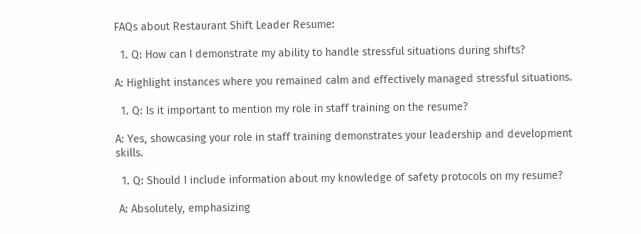FAQs about Restaurant Shift Leader Resume:

  1. Q: How can I demonstrate my ability to handle stressful situations during shifts?

A: Highlight instances where you remained calm and effectively managed stressful situations.

  1. Q: Is it important to mention my role in staff training on the resume?

A: Yes, showcasing your role in staff training demonstrates your leadership and development skills.

  1. Q: Should I include information about my knowledge of safety protocols on my resume?

 A: Absolutely, emphasizing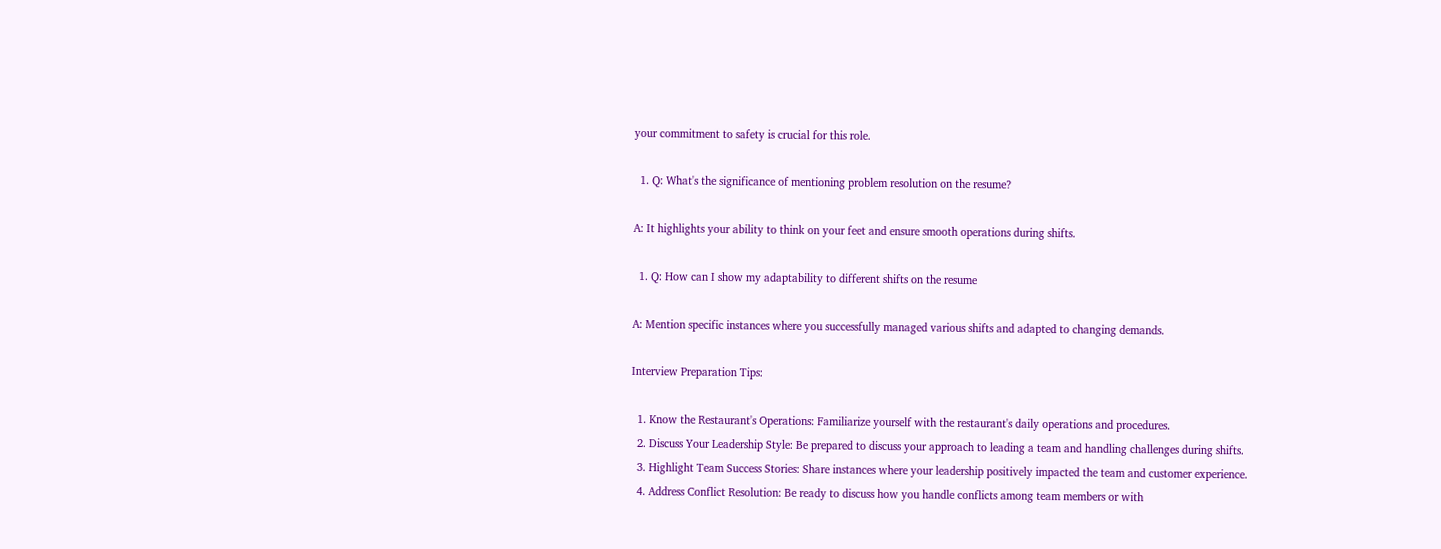your commitment to safety is crucial for this role.

  1. Q: What's the significance of mentioning problem resolution on the resume?

A: It highlights your ability to think on your feet and ensure smooth operations during shifts.

  1. Q: How can I show my adaptability to different shifts on the resume

A: Mention specific instances where you successfully managed various shifts and adapted to changing demands.

Interview Preparation Tips:

  1. Know the Restaurant's Operations: Familiarize yourself with the restaurant's daily operations and procedures.
  2. Discuss Your Leadership Style: Be prepared to discuss your approach to leading a team and handling challenges during shifts.
  3. Highlight Team Success Stories: Share instances where your leadership positively impacted the team and customer experience.
  4. Address Conflict Resolution: Be ready to discuss how you handle conflicts among team members or with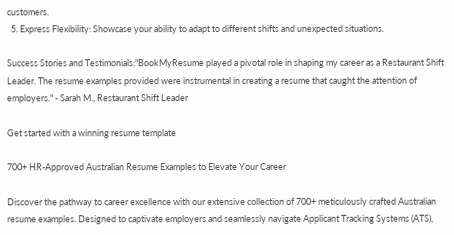customers.
  5. Express Flexibility: Showcase your ability to adapt to different shifts and unexpected situations.

Success Stories and Testimonials:"BookMyResume played a pivotal role in shaping my career as a Restaurant Shift Leader. The resume examples provided were instrumental in creating a resume that caught the attention of employers." - Sarah M., Restaurant Shift Leader

Get started with a winning resume template

700+ HR-Approved Australian Resume Examples to Elevate Your Career

Discover the pathway to career excellence with our extensive collection of 700+ meticulously crafted Australian resume examples. Designed to captivate employers and seamlessly navigate Applicant Tracking Systems (ATS),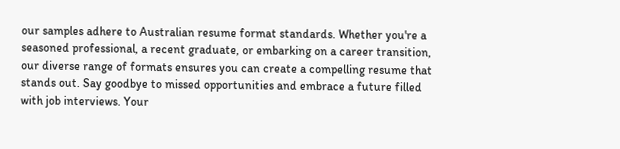our samples adhere to Australian resume format standards. Whether you're a seasoned professional, a recent graduate, or embarking on a career transition, our diverse range of formats ensures you can create a compelling resume that stands out. Say goodbye to missed opportunities and embrace a future filled with job interviews. Your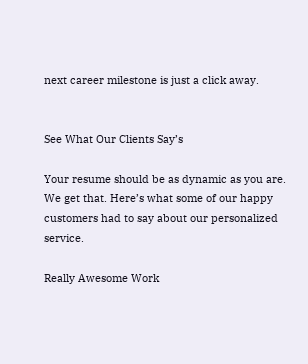next career milestone is just a click away.


See What Our Clients Say’s

Your resume should be as dynamic as you are. We get that. Here’s what some of our happy customers had to say about our personalized service.

Really Awesome Work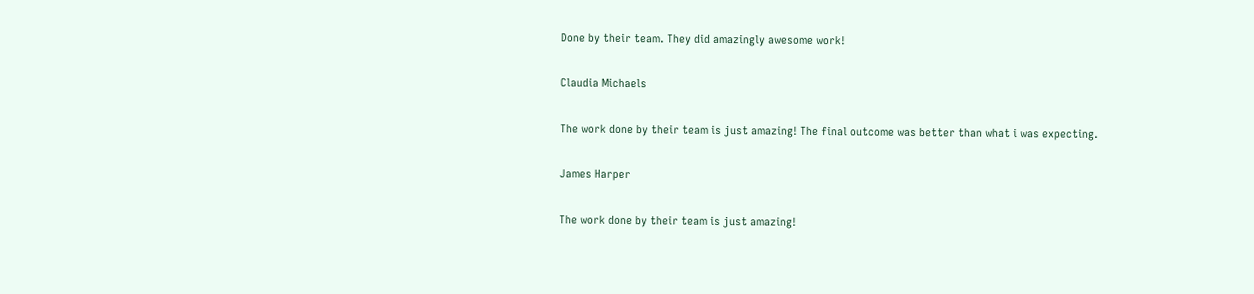Done by their team. They did amazingly awesome work!

Claudia Michaels

The work done by their team is just amazing! The final outcome was better than what i was expecting.

James Harper

The work done by their team is just amazing!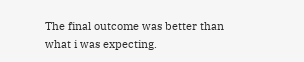The final outcome was better than what i was expecting.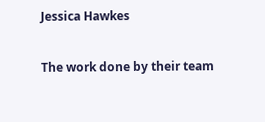Jessica Hawkes

The work done by their team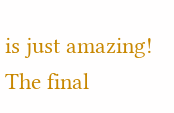is just amazing! The final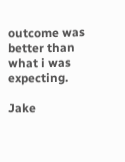outcome was better than what i was expecting.

Jake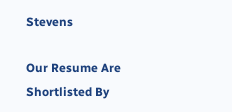Stevens

Our Resume Are Shortlisted By